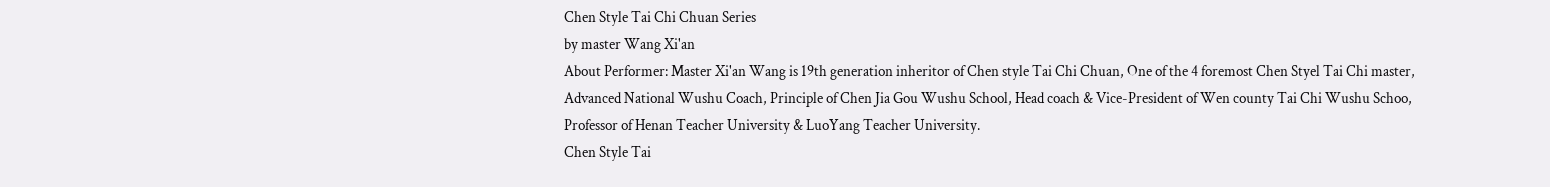Chen Style Tai Chi Chuan Series
by master Wang Xi'an
About Performer: Master Xi'an Wang is 19th generation inheritor of Chen style Tai Chi Chuan, One of the 4 foremost Chen Styel Tai Chi master, Advanced National Wushu Coach, Principle of Chen Jia Gou Wushu School, Head coach & Vice-President of Wen county Tai Chi Wushu Schoo, Professor of Henan Teacher University & LuoYang Teacher University.
Chen Style Tai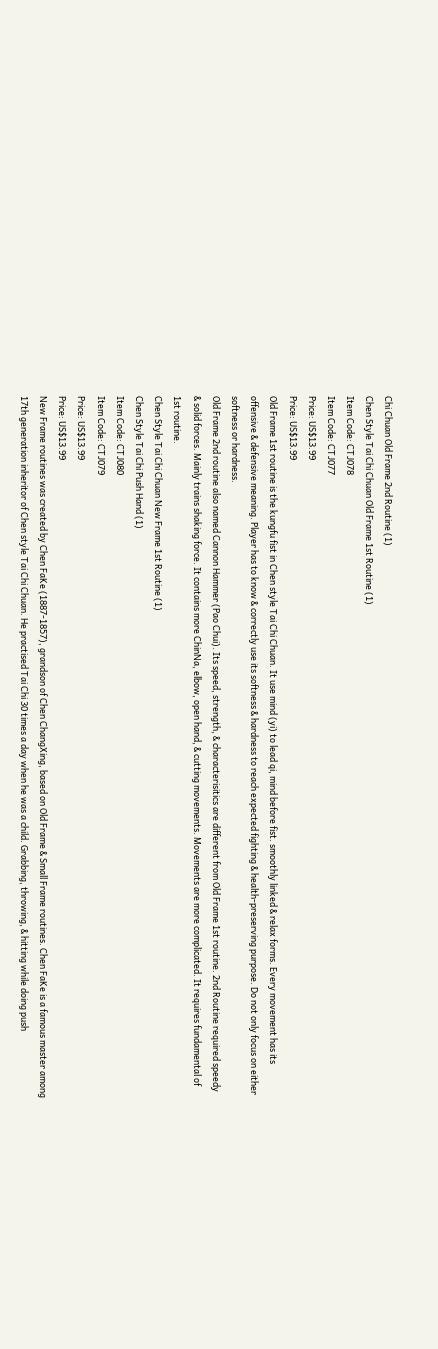Chi Chuan Old Frame 2nd Routine (1)
Chen Style Tai Chi Chuan Old Frame 1st Routine (1)
Item Code: CTJ078
Item Code: CTJ077
Price: US$13.99
Price: US$13.99
Old Frame 1st routine is the kungfu fist in Chen style Tai Chi Chuan. It use mind (yi) to lead qi, mind before fist. smoothly linked & relax forms. Every movement has its offensive & defensive meaning. Player has to know & correctly use its softness & hardness to reach expected fighting & health-preserving purpose. Do not only focus on either softness or hardness.
Old Frame 2nd routine also named Cannon Hammer (Pao Chui). Its speed, strength, & characterisitics are different from Old Frame 1st routine. 2nd Routine required speedy & solid forces. Mainly trains shaking force. It contains more ChinNa, elbow, open hand, & cutting movements. Movements are more complicated. It requires fundamental of 1st routine.
Chen Style Tai Chi Chuan New Frame 1st Routine (1)
Chen Style Tai Chi Push Hand (1)
Item Code: CTJ080
Item Code: CTJ079
Price: US$13.99
Price: US$13.99
New Frame routines was created by Chen FaKe (1887-1857), grandson of Chen ChangXing, based on Old Frame & Small Frame routines. Chen FaKe is a famous master among 17th generation inheritor of Chen style Tai Chi Chuan. He practised Tai Chi 30 times a day when he was a child. Grabbing, throwing, & hitting while doing push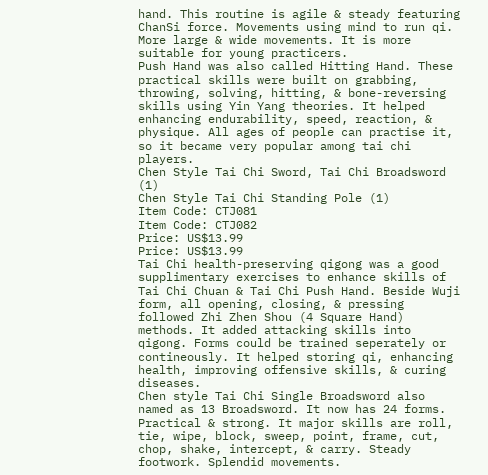hand. This routine is agile & steady featuring ChanSi force. Movements using mind to run qi. More large & wide movements. It is more suitable for young practicers.
Push Hand was also called Hitting Hand. These practical skills were built on grabbing, throwing, solving, hitting, & bone-reversing skills using Yin Yang theories. It helped enhancing endurability, speed, reaction, & physique. All ages of people can practise it, so it became very popular among tai chi players.
Chen Style Tai Chi Sword, Tai Chi Broadsword (1)
Chen Style Tai Chi Standing Pole (1)
Item Code: CTJ081
Item Code: CTJ082
Price: US$13.99
Price: US$13.99
Tai Chi health-preserving qigong was a good supplimentary exercises to enhance skills of Tai Chi Chuan & Tai Chi Push Hand. Beside Wuji form, all opening, closing, & pressing followed Zhi Zhen Shou (4 Square Hand) methods. It added attacking skills into qigong. Forms could be trained seperately or contineously. It helped storing qi, enhancing health, improving offensive skills, & curing diseases.
Chen style Tai Chi Single Broadsword also named as 13 Broadsword. It now has 24 forms. Practical & strong. It major skills are roll, tie, wipe, block, sweep, point, frame, cut, chop, shake, intercept, & carry. Steady footwork. Splendid movements.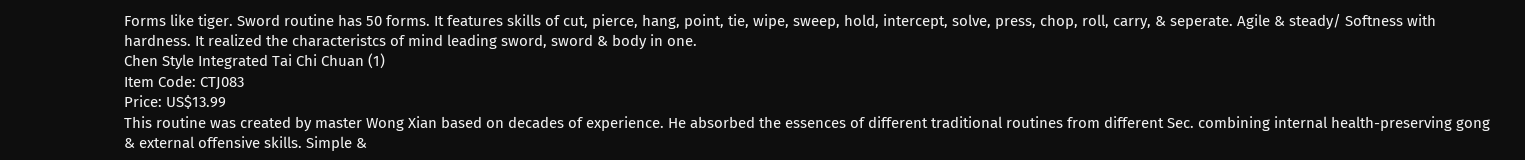Forms like tiger. Sword routine has 50 forms. It features skills of cut, pierce, hang, point, tie, wipe, sweep, hold, intercept, solve, press, chop, roll, carry, & seperate. Agile & steady/ Softness with hardness. It realized the characteristcs of mind leading sword, sword & body in one.
Chen Style Integrated Tai Chi Chuan (1)
Item Code: CTJ083
Price: US$13.99
This routine was created by master Wong Xian based on decades of experience. He absorbed the essences of different traditional routines from different Sec. combining internal health-preserving gong & external offensive skills. Simple &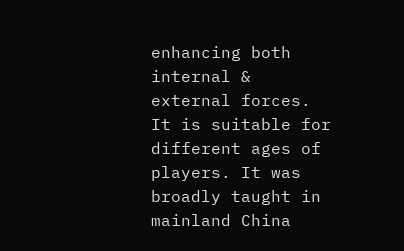enhancing both internal & external forces. It is suitable for different ages of players. It was broadly taught in mainland China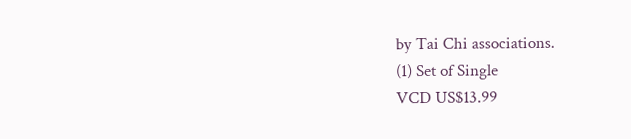by Tai Chi associations.
(1) Set of Single
VCD US$13.99